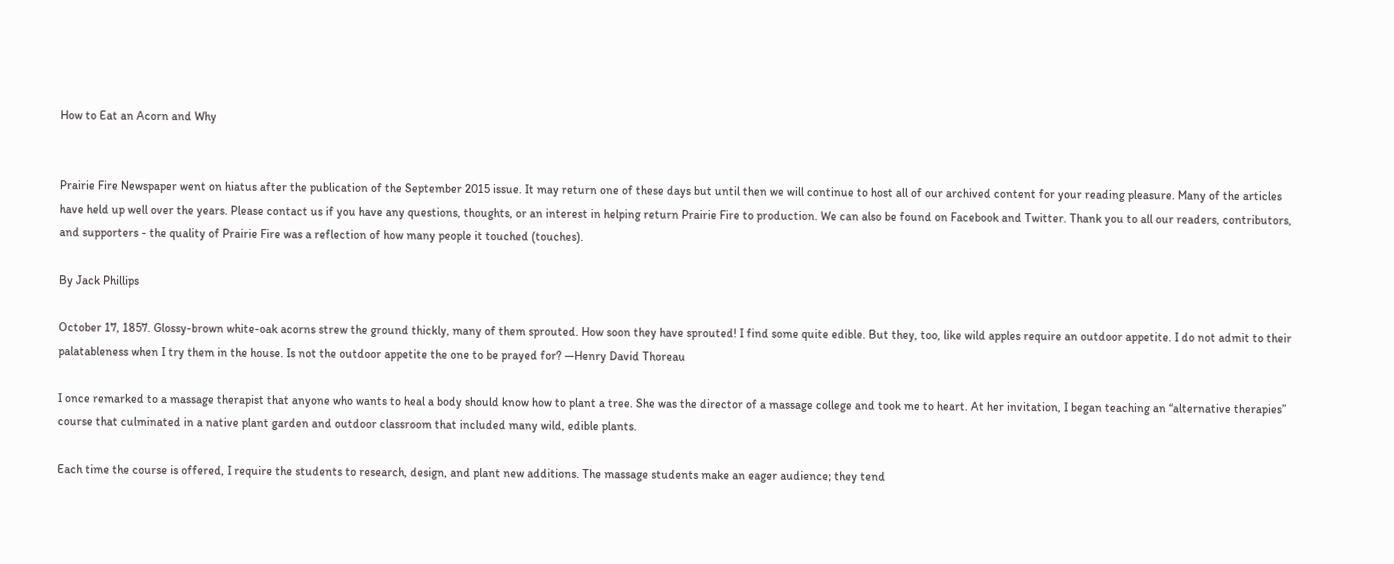How to Eat an Acorn and Why


Prairie Fire Newspaper went on hiatus after the publication of the September 2015 issue. It may return one of these days but until then we will continue to host all of our archived content for your reading pleasure. Many of the articles have held up well over the years. Please contact us if you have any questions, thoughts, or an interest in helping return Prairie Fire to production. We can also be found on Facebook and Twitter. Thank you to all our readers, contributors, and supporters - the quality of Prairie Fire was a reflection of how many people it touched (touches).

By Jack Phillips

October 17, 1857. Glossy-brown white-oak acorns strew the ground thickly, many of them sprouted. How soon they have sprouted! I find some quite edible. But they, too, like wild apples require an outdoor appetite. I do not admit to their palatableness when I try them in the house. Is not the outdoor appetite the one to be prayed for? —Henry David Thoreau

I once remarked to a massage therapist that anyone who wants to heal a body should know how to plant a tree. She was the director of a massage college and took me to heart. At her invitation, I began teaching an “alternative therapies” course that culminated in a native plant garden and outdoor classroom that included many wild, edible plants.

Each time the course is offered, I require the students to research, design, and plant new additions. The massage students make an eager audience; they tend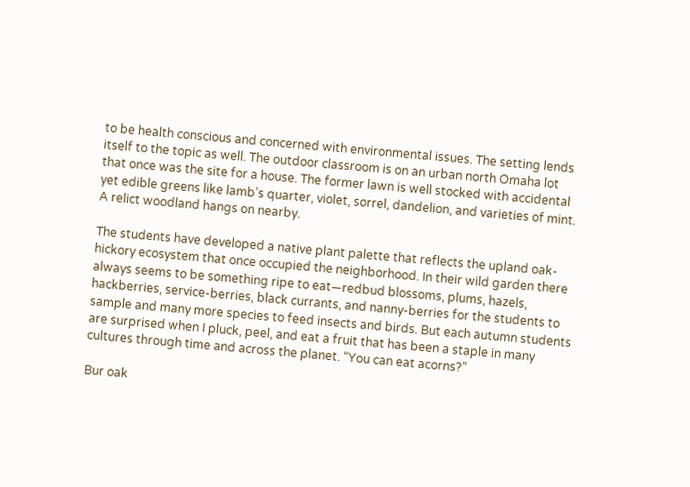to be health conscious and concerned with environmental issues. The setting lends itself to the topic as well. The outdoor classroom is on an urban north Omaha lot that once was the site for a house. The former lawn is well stocked with accidental yet edible greens like lamb’s quarter, violet, sorrel, dandelion, and varieties of mint. A relict woodland hangs on nearby.

The students have developed a native plant palette that reflects the upland oak-hickory ecosystem that once occupied the neighborhood. In their wild garden there always seems to be something ripe to eat—redbud blossoms, plums, hazels, hackberries, service-berries, black currants, and nanny-berries for the students to sample and many more species to feed insects and birds. But each autumn students are surprised when I pluck, peel, and eat a fruit that has been a staple in many cultures through time and across the planet. “You can eat acorns?”

Bur oak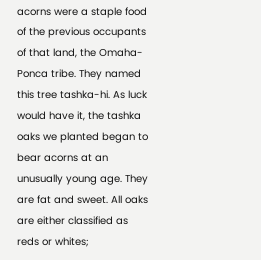acorns were a staple food of the previous occupants of that land, the Omaha-Ponca tribe. They named this tree tashka-hi. As luck would have it, the tashka oaks we planted began to bear acorns at an unusually young age. They are fat and sweet. All oaks are either classified as reds or whites;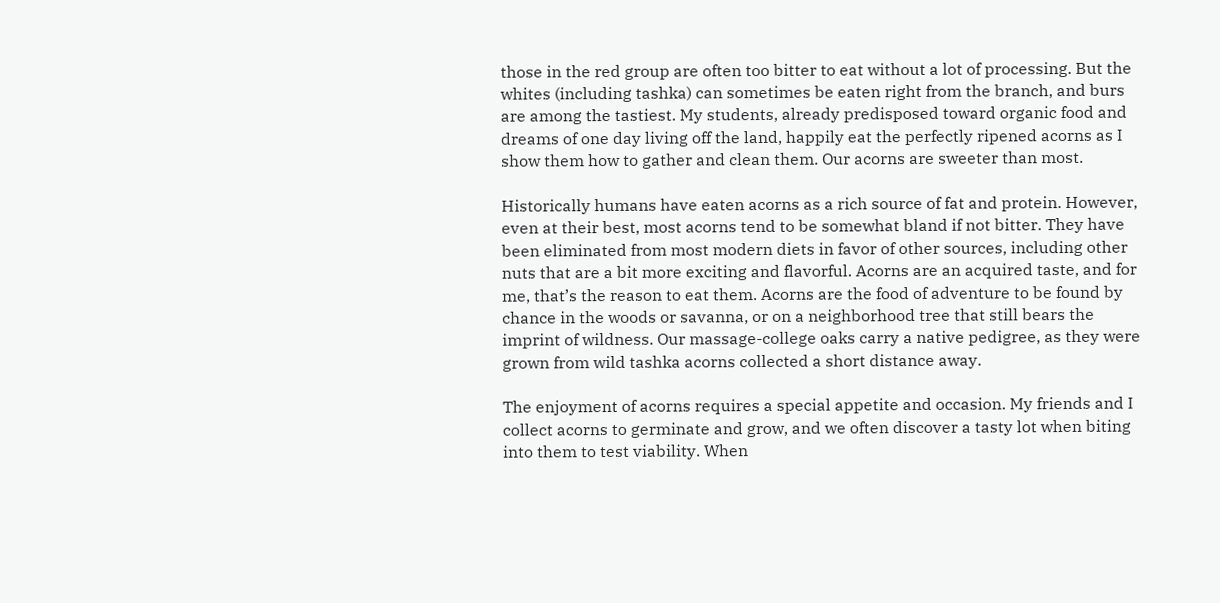those in the red group are often too bitter to eat without a lot of processing. But the whites (including tashka) can sometimes be eaten right from the branch, and burs are among the tastiest. My students, already predisposed toward organic food and dreams of one day living off the land, happily eat the perfectly ripened acorns as I show them how to gather and clean them. Our acorns are sweeter than most.

Historically humans have eaten acorns as a rich source of fat and protein. However, even at their best, most acorns tend to be somewhat bland if not bitter. They have been eliminated from most modern diets in favor of other sources, including other nuts that are a bit more exciting and flavorful. Acorns are an acquired taste, and for me, that’s the reason to eat them. Acorns are the food of adventure to be found by chance in the woods or savanna, or on a neighborhood tree that still bears the imprint of wildness. Our massage-college oaks carry a native pedigree, as they were grown from wild tashka acorns collected a short distance away.

The enjoyment of acorns requires a special appetite and occasion. My friends and I collect acorns to germinate and grow, and we often discover a tasty lot when biting into them to test viability. When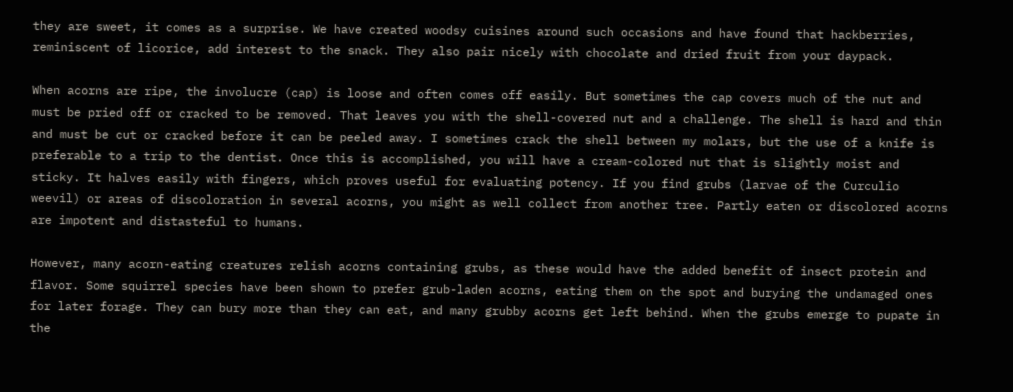they are sweet, it comes as a surprise. We have created woodsy cuisines around such occasions and have found that hackberries, reminiscent of licorice, add interest to the snack. They also pair nicely with chocolate and dried fruit from your daypack.

When acorns are ripe, the involucre (cap) is loose and often comes off easily. But sometimes the cap covers much of the nut and must be pried off or cracked to be removed. That leaves you with the shell-covered nut and a challenge. The shell is hard and thin and must be cut or cracked before it can be peeled away. I sometimes crack the shell between my molars, but the use of a knife is preferable to a trip to the dentist. Once this is accomplished, you will have a cream-colored nut that is slightly moist and sticky. It halves easily with fingers, which proves useful for evaluating potency. If you find grubs (larvae of the Curculio weevil) or areas of discoloration in several acorns, you might as well collect from another tree. Partly eaten or discolored acorns are impotent and distasteful to humans.

However, many acorn-eating creatures relish acorns containing grubs, as these would have the added benefit of insect protein and flavor. Some squirrel species have been shown to prefer grub-laden acorns, eating them on the spot and burying the undamaged ones for later forage. They can bury more than they can eat, and many grubby acorns get left behind. When the grubs emerge to pupate in the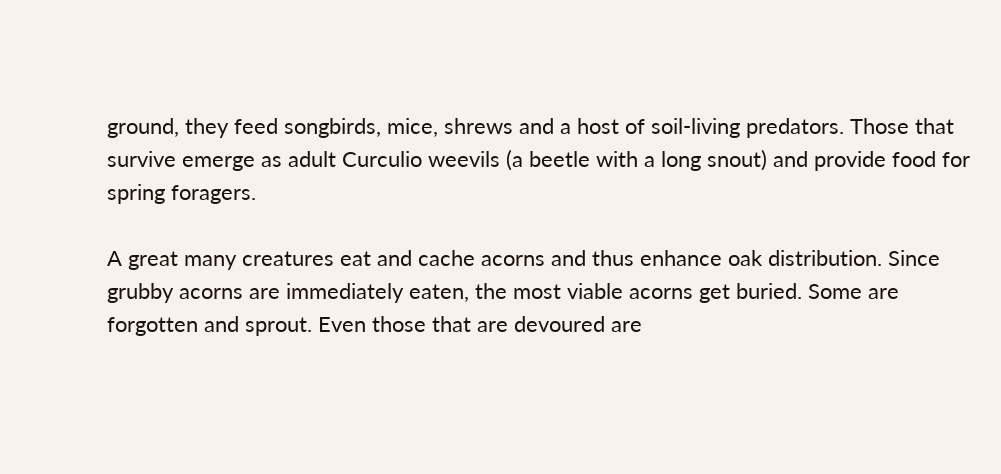ground, they feed songbirds, mice, shrews and a host of soil-living predators. Those that survive emerge as adult Curculio weevils (a beetle with a long snout) and provide food for spring foragers.

A great many creatures eat and cache acorns and thus enhance oak distribution. Since grubby acorns are immediately eaten, the most viable acorns get buried. Some are forgotten and sprout. Even those that are devoured are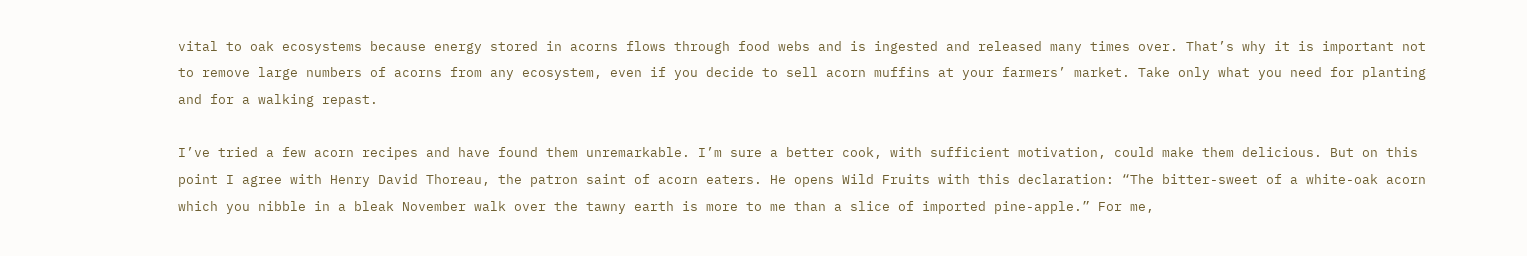vital to oak ecosystems because energy stored in acorns flows through food webs and is ingested and released many times over. That’s why it is important not to remove large numbers of acorns from any ecosystem, even if you decide to sell acorn muffins at your farmers’ market. Take only what you need for planting and for a walking repast.

I’ve tried a few acorn recipes and have found them unremarkable. I’m sure a better cook, with sufficient motivation, could make them delicious. But on this point I agree with Henry David Thoreau, the patron saint of acorn eaters. He opens Wild Fruits with this declaration: “The bitter-sweet of a white-oak acorn which you nibble in a bleak November walk over the tawny earth is more to me than a slice of imported pine-apple.” For me,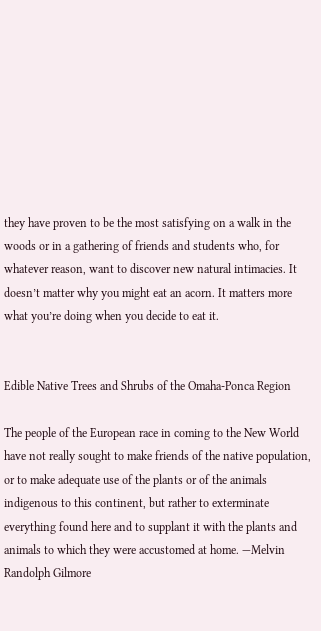they have proven to be the most satisfying on a walk in the woods or in a gathering of friends and students who, for whatever reason, want to discover new natural intimacies. It doesn’t matter why you might eat an acorn. It matters more what you’re doing when you decide to eat it.


Edible Native Trees and Shrubs of the Omaha-Ponca Region

The people of the European race in coming to the New World have not really sought to make friends of the native population, or to make adequate use of the plants or of the animals indigenous to this continent, but rather to exterminate everything found here and to supplant it with the plants and animals to which they were accustomed at home. —Melvin Randolph Gilmore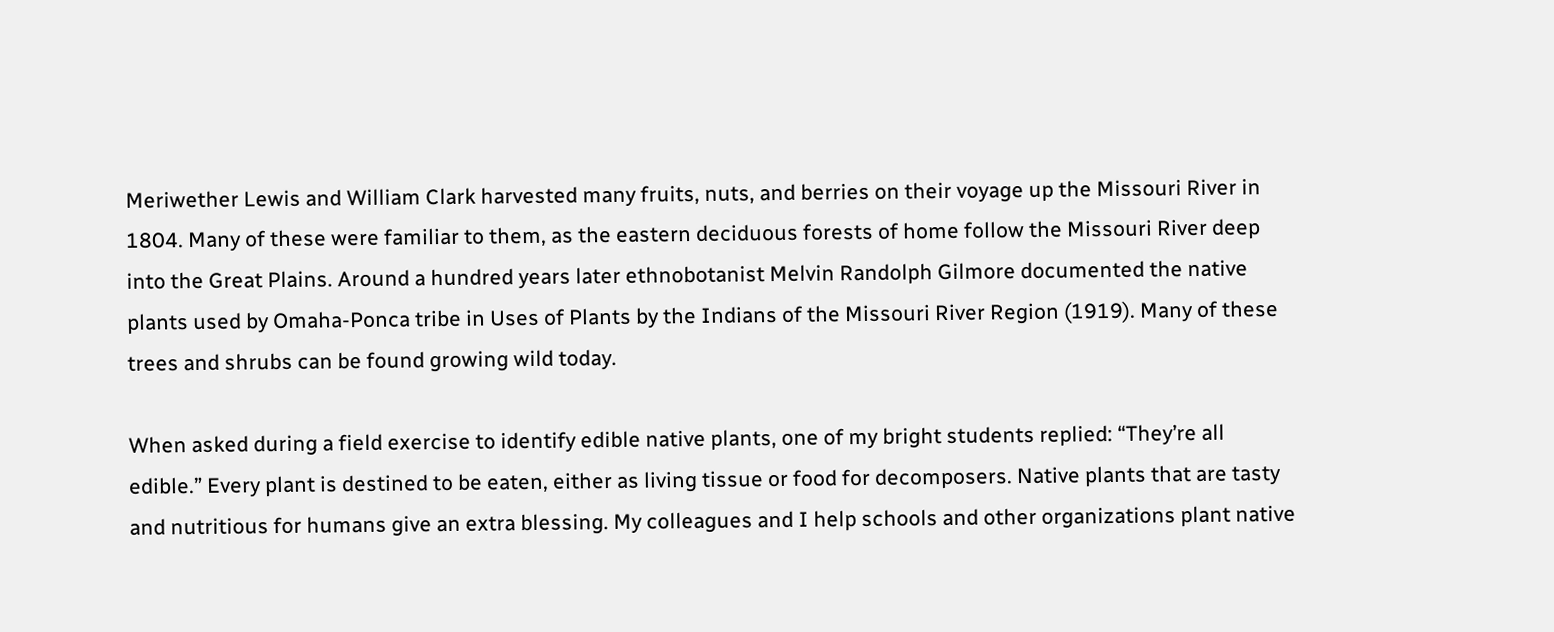Meriwether Lewis and William Clark harvested many fruits, nuts, and berries on their voyage up the Missouri River in 1804. Many of these were familiar to them, as the eastern deciduous forests of home follow the Missouri River deep into the Great Plains. Around a hundred years later ethnobotanist Melvin Randolph Gilmore documented the native plants used by Omaha-Ponca tribe in Uses of Plants by the Indians of the Missouri River Region (1919). Many of these trees and shrubs can be found growing wild today.

When asked during a field exercise to identify edible native plants, one of my bright students replied: “They’re all edible.” Every plant is destined to be eaten, either as living tissue or food for decomposers. Native plants that are tasty and nutritious for humans give an extra blessing. My colleagues and I help schools and other organizations plant native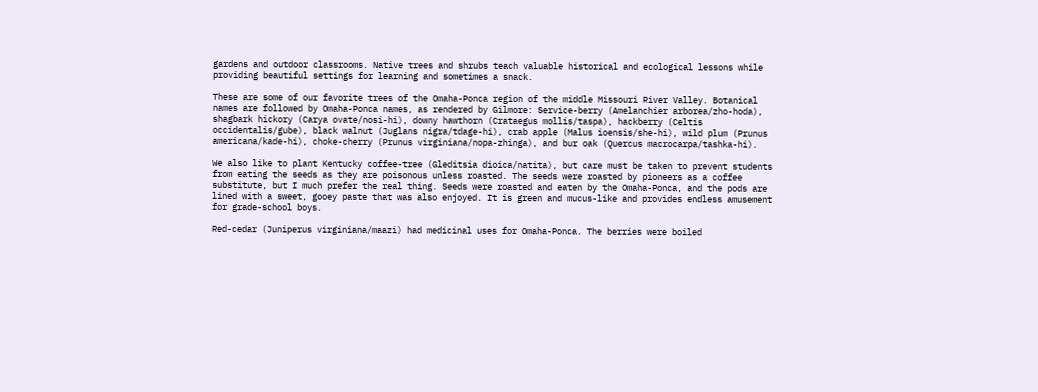gardens and outdoor classrooms. Native trees and shrubs teach valuable historical and ecological lessons while providing beautiful settings for learning and sometimes a snack.

These are some of our favorite trees of the Omaha-Ponca region of the middle Missouri River Valley. Botanical names are followed by Omaha-Ponca names, as rendered by Gilmore: Service-berry (Amelanchier arborea/zho-hoda), shagbark hickory (Carya ovate/nosi-hi), downy hawthorn (Crataegus mollis/taspa), hackberry (Celtis occidentalis/gube), black walnut (Juglans nigra/tdage-hi), crab apple (Malus ioensis/she-hi), wild plum (Prunus americana/kade-hi), choke-cherry (Prunus virginiana/nopa-zhinga), and bur oak (Quercus macrocarpa/tashka-hi).

We also like to plant Kentucky coffee-tree (Gleditsia dioica/natita), but care must be taken to prevent students from eating the seeds as they are poisonous unless roasted. The seeds were roasted by pioneers as a coffee substitute, but I much prefer the real thing. Seeds were roasted and eaten by the Omaha-Ponca, and the pods are lined with a sweet, gooey paste that was also enjoyed. It is green and mucus-like and provides endless amusement for grade-school boys.

Red-cedar (Juniperus virginiana/maazi) had medicinal uses for Omaha-Ponca. The berries were boiled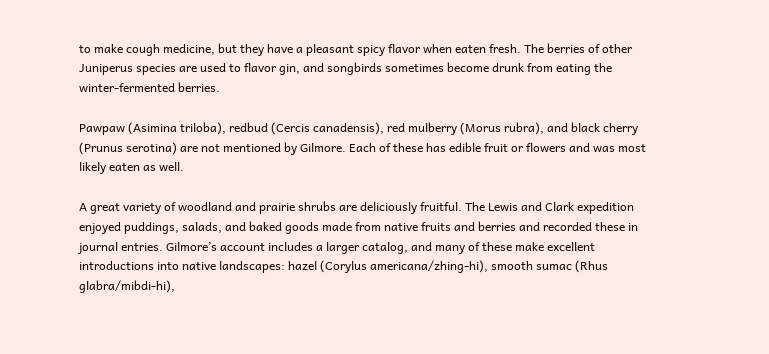to make cough medicine, but they have a pleasant spicy flavor when eaten fresh. The berries of other Juniperus species are used to flavor gin, and songbirds sometimes become drunk from eating the winter-fermented berries.

Pawpaw (Asimina triloba), redbud (Cercis canadensis), red mulberry (Morus rubra), and black cherry (Prunus serotina) are not mentioned by Gilmore. Each of these has edible fruit or flowers and was most likely eaten as well.

A great variety of woodland and prairie shrubs are deliciously fruitful. The Lewis and Clark expedition enjoyed puddings, salads, and baked goods made from native fruits and berries and recorded these in journal entries. Gilmore’s account includes a larger catalog, and many of these make excellent introductions into native landscapes: hazel (Corylus americana/zhing-hi), smooth sumac (Rhus glabra/mibdi-hi),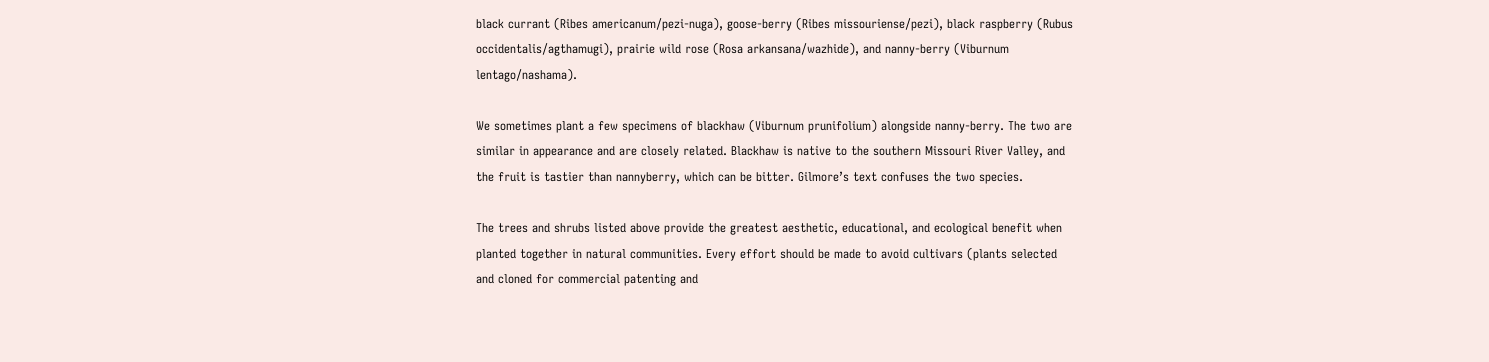black currant (Ribes americanum/pezi-nuga), goose-berry (Ribes missouriense/pezi), black raspberry (Rubus occidentalis/agthamugi), prairie wild rose (Rosa arkansana/wazhide), and nanny-berry (Viburnum lentago/nashama).

We sometimes plant a few specimens of blackhaw (Viburnum prunifolium) alongside nanny-berry. The two are similar in appearance and are closely related. Blackhaw is native to the southern Missouri River Valley, and the fruit is tastier than nannyberry, which can be bitter. Gilmore’s text confuses the two species.

The trees and shrubs listed above provide the greatest aesthetic, educational, and ecological benefit when planted together in natural communities. Every effort should be made to avoid cultivars (plants selected and cloned for commercial patenting and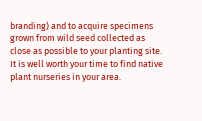branding) and to acquire specimens grown from wild seed collected as close as possible to your planting site. It is well worth your time to find native plant nurseries in your area.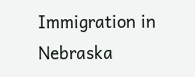Immigration in Nebraska